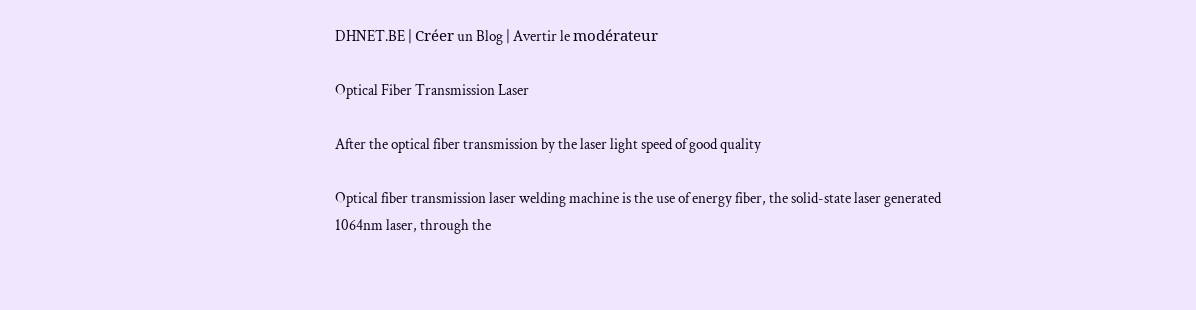DHNET.BE | Créer un Blog | Avertir le modérateur

Optical Fiber Transmission Laser

After the optical fiber transmission by the laser light speed of good quality

Optical fiber transmission laser welding machine is the use of energy fiber, the solid-state laser generated 1064nm laser, through the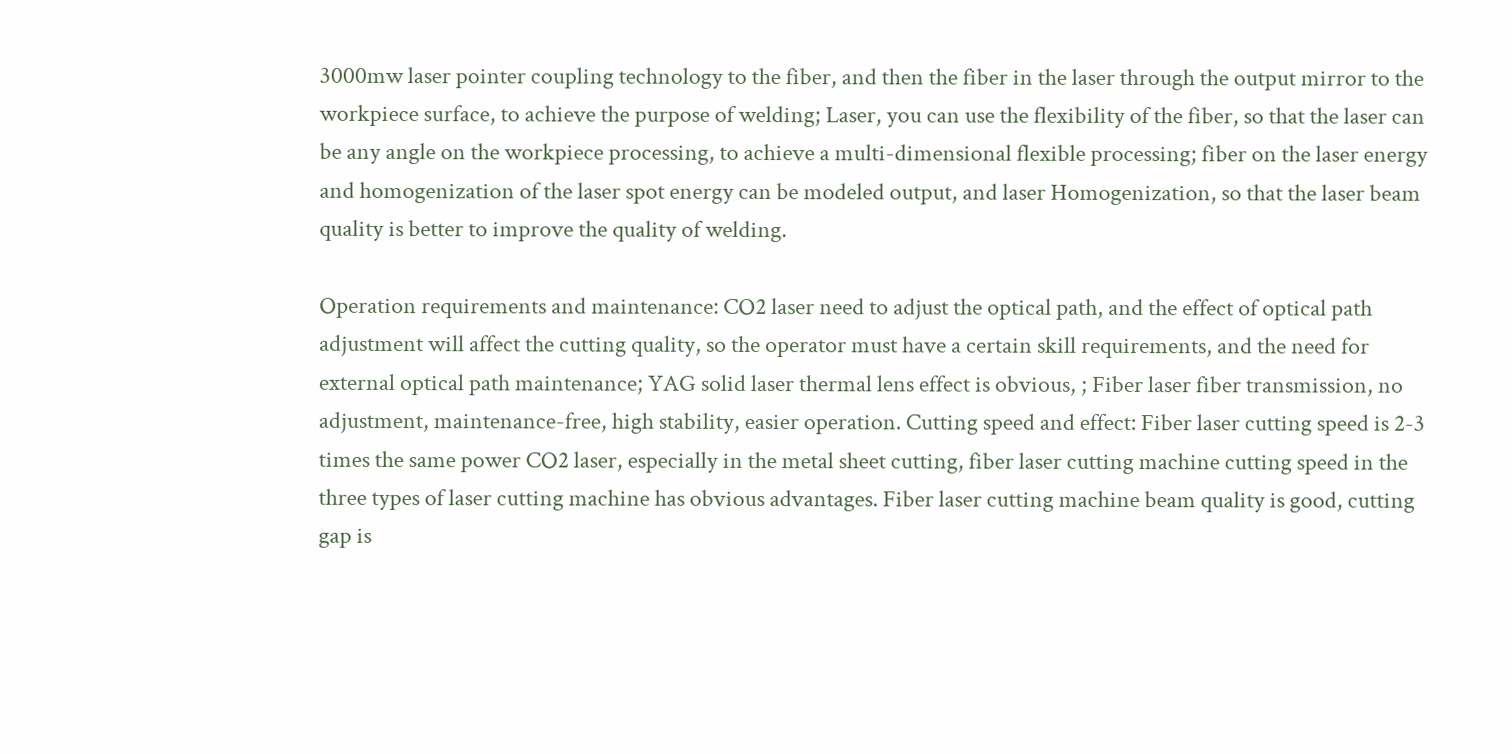3000mw laser pointer coupling technology to the fiber, and then the fiber in the laser through the output mirror to the workpiece surface, to achieve the purpose of welding; Laser, you can use the flexibility of the fiber, so that the laser can be any angle on the workpiece processing, to achieve a multi-dimensional flexible processing; fiber on the laser energy and homogenization of the laser spot energy can be modeled output, and laser Homogenization, so that the laser beam quality is better to improve the quality of welding.

Operation requirements and maintenance: CO2 laser need to adjust the optical path, and the effect of optical path adjustment will affect the cutting quality, so the operator must have a certain skill requirements, and the need for external optical path maintenance; YAG solid laser thermal lens effect is obvious, ; Fiber laser fiber transmission, no adjustment, maintenance-free, high stability, easier operation. Cutting speed and effect: Fiber laser cutting speed is 2-3 times the same power CO2 laser, especially in the metal sheet cutting, fiber laser cutting machine cutting speed in the three types of laser cutting machine has obvious advantages. Fiber laser cutting machine beam quality is good, cutting gap is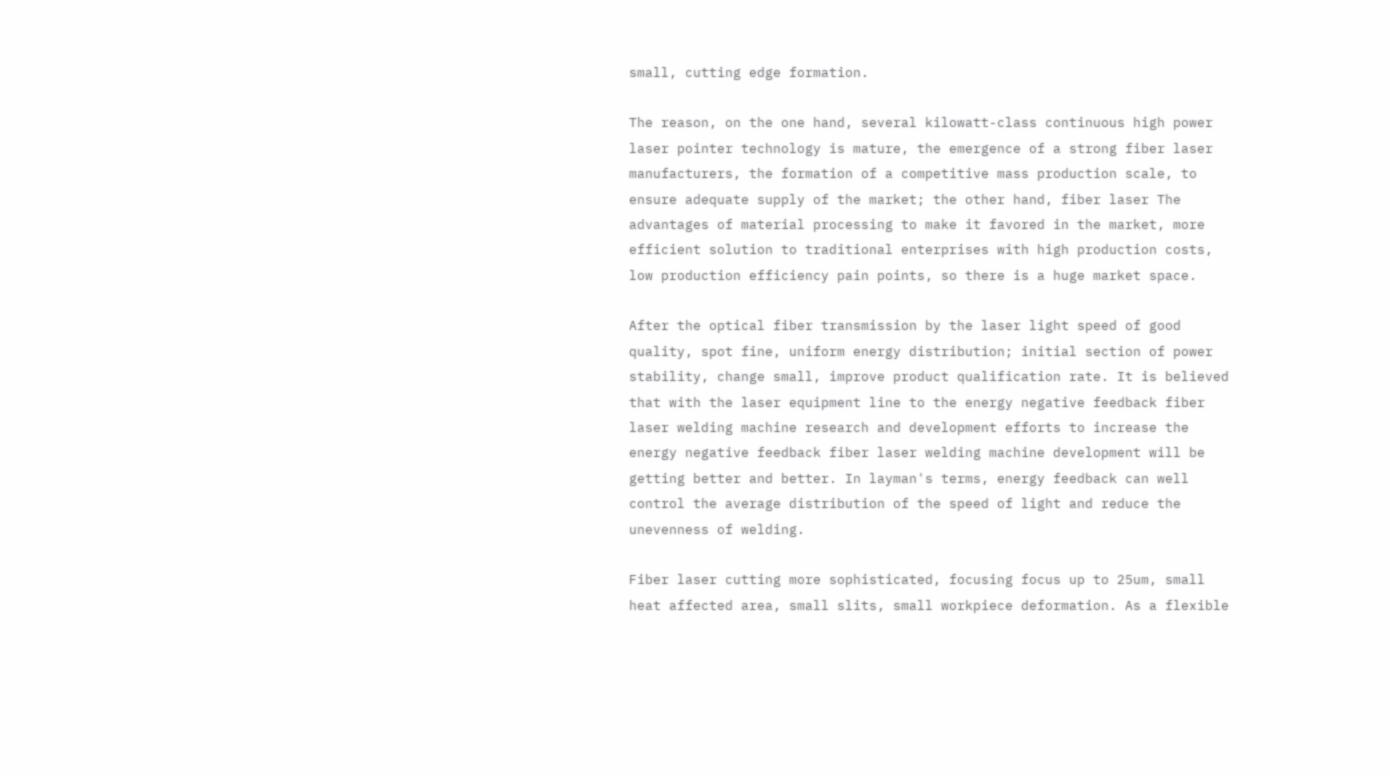small, cutting edge formation.

The reason, on the one hand, several kilowatt-class continuous high power laser pointer technology is mature, the emergence of a strong fiber laser manufacturers, the formation of a competitive mass production scale, to ensure adequate supply of the market; the other hand, fiber laser The advantages of material processing to make it favored in the market, more efficient solution to traditional enterprises with high production costs, low production efficiency pain points, so there is a huge market space.

After the optical fiber transmission by the laser light speed of good quality, spot fine, uniform energy distribution; initial section of power stability, change small, improve product qualification rate. It is believed that with the laser equipment line to the energy negative feedback fiber laser welding machine research and development efforts to increase the energy negative feedback fiber laser welding machine development will be getting better and better. In layman's terms, energy feedback can well control the average distribution of the speed of light and reduce the unevenness of welding.

Fiber laser cutting more sophisticated, focusing focus up to 25um, small heat affected area, small slits, small workpiece deformation. As a flexible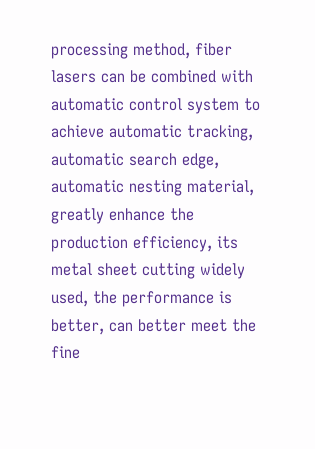processing method, fiber lasers can be combined with automatic control system to achieve automatic tracking, automatic search edge, automatic nesting material, greatly enhance the production efficiency, its metal sheet cutting widely used, the performance is better, can better meet the fine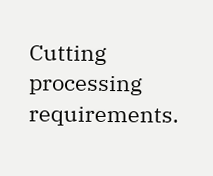Cutting processing requirements.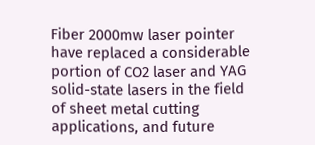Fiber 2000mw laser pointer have replaced a considerable portion of CO2 laser and YAG solid-state lasers in the field of sheet metal cutting applications, and future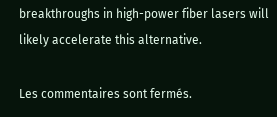breakthroughs in high-power fiber lasers will likely accelerate this alternative.

Les commentaires sont fermés.